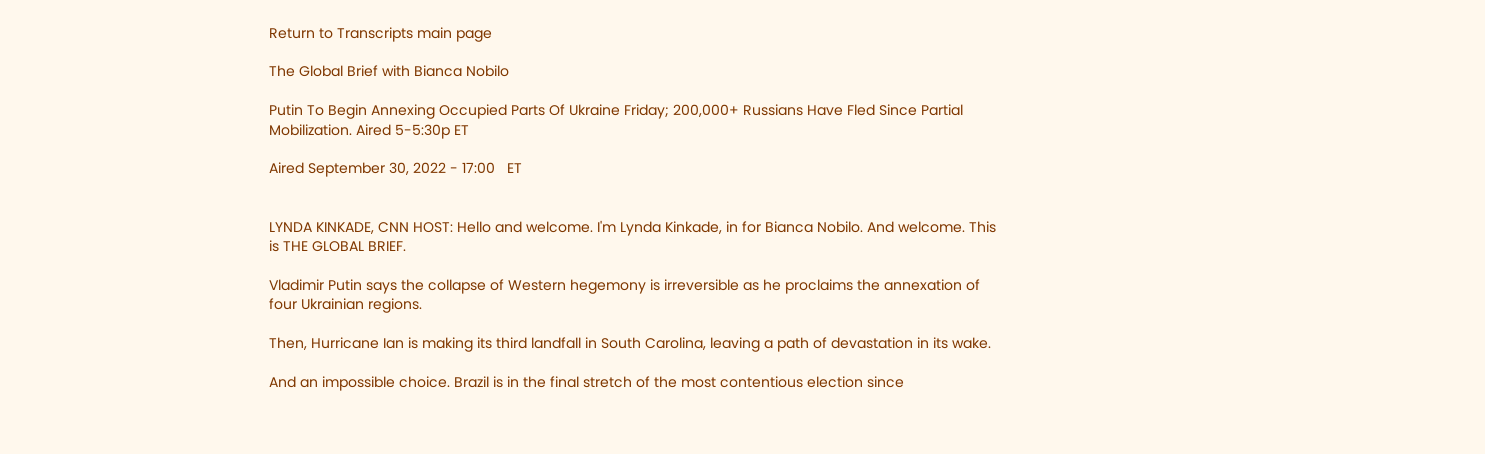Return to Transcripts main page

The Global Brief with Bianca Nobilo

Putin To Begin Annexing Occupied Parts Of Ukraine Friday; 200,000+ Russians Have Fled Since Partial Mobilization. Aired 5-5:30p ET

Aired September 30, 2022 - 17:00   ET


LYNDA KINKADE, CNN HOST: Hello and welcome. I'm Lynda Kinkade, in for Bianca Nobilo. And welcome. This is THE GLOBAL BRIEF.

Vladimir Putin says the collapse of Western hegemony is irreversible as he proclaims the annexation of four Ukrainian regions.

Then, Hurricane Ian is making its third landfall in South Carolina, leaving a path of devastation in its wake.

And an impossible choice. Brazil is in the final stretch of the most contentious election since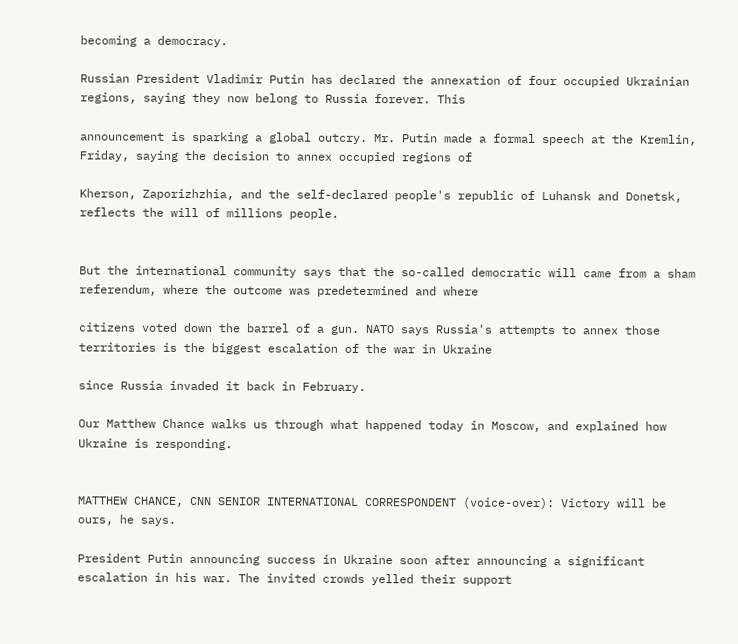becoming a democracy.

Russian President Vladimir Putin has declared the annexation of four occupied Ukrainian regions, saying they now belong to Russia forever. This

announcement is sparking a global outcry. Mr. Putin made a formal speech at the Kremlin, Friday, saying the decision to annex occupied regions of

Kherson, Zaporizhzhia, and the self-declared people's republic of Luhansk and Donetsk, reflects the will of millions people.


But the international community says that the so-called democratic will came from a sham referendum, where the outcome was predetermined and where

citizens voted down the barrel of a gun. NATO says Russia's attempts to annex those territories is the biggest escalation of the war in Ukraine

since Russia invaded it back in February.

Our Matthew Chance walks us through what happened today in Moscow, and explained how Ukraine is responding.


MATTHEW CHANCE, CNN SENIOR INTERNATIONAL CORRESPONDENT (voice-over): Victory will be ours, he says.

President Putin announcing success in Ukraine soon after announcing a significant escalation in his war. The invited crowds yelled their support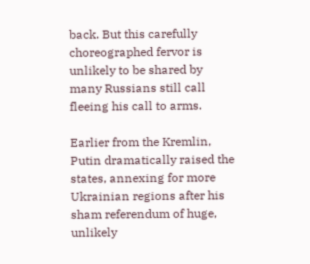back. But this carefully choreographed fervor is unlikely to be shared by many Russians still call fleeing his call to arms.

Earlier from the Kremlin, Putin dramatically raised the states, annexing for more Ukrainian regions after his sham referendum of huge, unlikely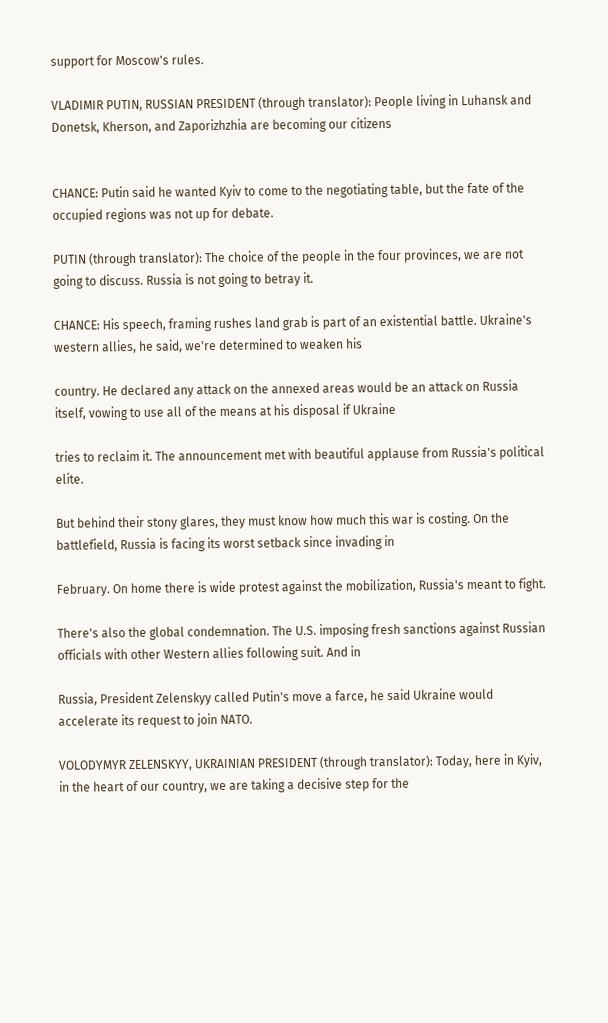support for Moscow's rules.

VLADIMIR PUTIN, RUSSIAN PRESIDENT (through translator): People living in Luhansk and Donetsk, Kherson, and Zaporizhzhia are becoming our citizens


CHANCE: Putin said he wanted Kyiv to come to the negotiating table, but the fate of the occupied regions was not up for debate.

PUTIN (through translator): The choice of the people in the four provinces, we are not going to discuss. Russia is not going to betray it.

CHANCE: His speech, framing rushes land grab is part of an existential battle. Ukraine's western allies, he said, we're determined to weaken his

country. He declared any attack on the annexed areas would be an attack on Russia itself, vowing to use all of the means at his disposal if Ukraine

tries to reclaim it. The announcement met with beautiful applause from Russia's political elite.

But behind their stony glares, they must know how much this war is costing. On the battlefield, Russia is facing its worst setback since invading in

February. On home there is wide protest against the mobilization, Russia's meant to fight.

There's also the global condemnation. The U.S. imposing fresh sanctions against Russian officials with other Western allies following suit. And in

Russia, President Zelenskyy called Putin's move a farce, he said Ukraine would accelerate its request to join NATO.

VOLODYMYR ZELENSKYY, UKRAINIAN PRESIDENT (through translator): Today, here in Kyiv, in the heart of our country, we are taking a decisive step for the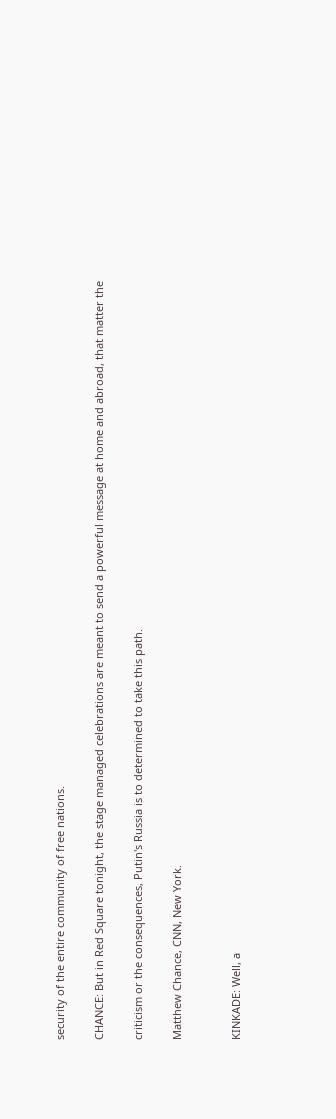security of the entire community of free nations.

CHANCE: But in Red Square tonight, the stage managed celebrations are meant to send a powerful message at home and abroad, that matter the

criticism or the consequences, Putin's Russia is to determined to take this path.

Matthew Chance, CNN, New York.


KINKADE: Well, a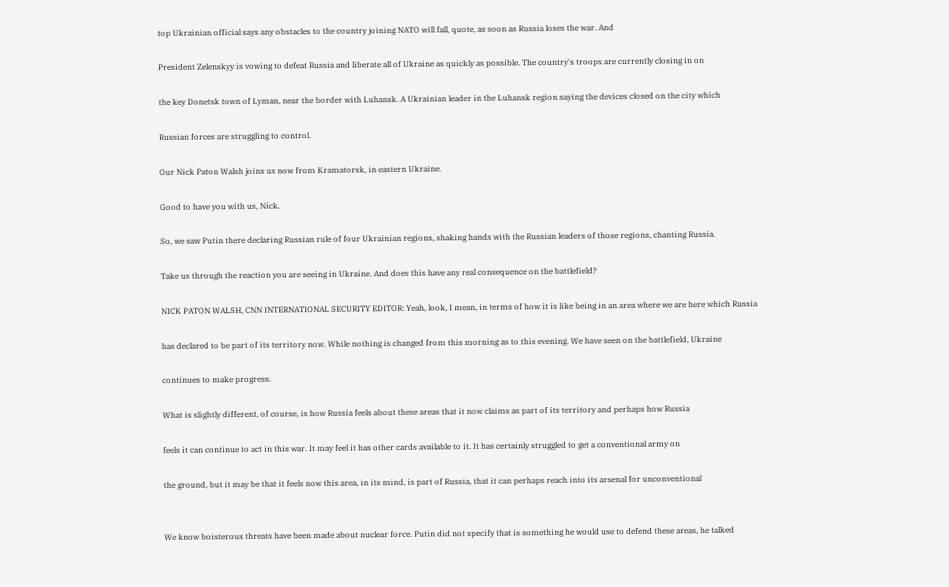top Ukrainian official says any obstacles to the country joining NATO will fall, quote, as soon as Russia loses the war. And

President Zelenskyy is vowing to defeat Russia and liberate all of Ukraine as quickly as possible. The country's troops are currently closing in on

the key Donetsk town of Lyman, near the border with Luhansk. A Ukrainian leader in the Luhansk region saying the devices closed on the city which

Russian forces are struggling to control.

Our Nick Paton Walsh joins us now from Kramatorsk, in eastern Ukraine.

Good to have you with us, Nick.

So, we saw Putin there declaring Russian rule of four Ukrainian regions, shaking hands with the Russian leaders of those regions, chanting Russia.

Take us through the reaction you are seeing in Ukraine. And does this have any real consequence on the battlefield?

NICK PATON WALSH, CNN INTERNATIONAL SECURITY EDITOR: Yeah, look, I mean, in terms of how it is like being in an area where we are here which Russia

has declared to be part of its territory now. While nothing is changed from this morning as to this evening. We have seen on the battlefield, Ukraine

continues to make progress.

What is slightly different, of course, is how Russia feels about these areas that it now claims as part of its territory and perhaps how Russia

feels it can continue to act in this war. It may feel it has other cards available to it. It has certainly struggled to get a conventional army on

the ground, but it may be that it feels now this area, in its mind, is part of Russia, that it can perhaps reach into its arsenal for unconventional


We know boisterous threats have been made about nuclear force. Putin did not specify that is something he would use to defend these areas, he talked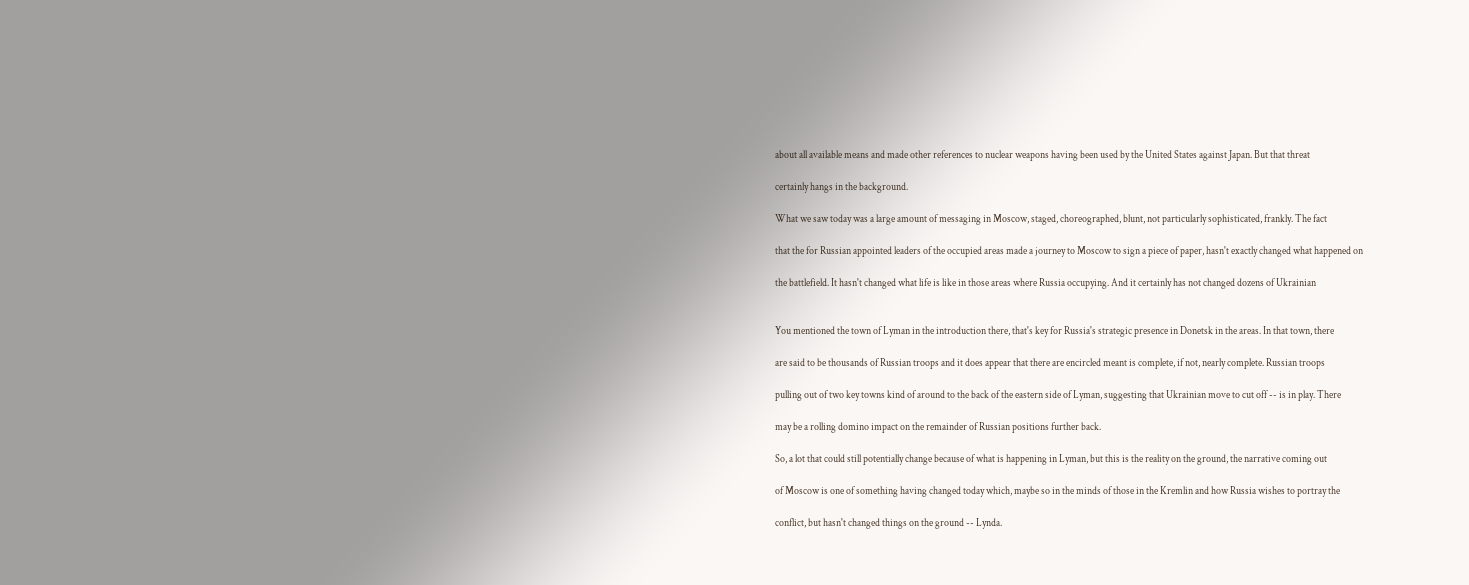about all available means and made other references to nuclear weapons having been used by the United States against Japan. But that threat

certainly hangs in the background.

What we saw today was a large amount of messaging in Moscow, staged, choreographed, blunt, not particularly sophisticated, frankly. The fact

that the for Russian appointed leaders of the occupied areas made a journey to Moscow to sign a piece of paper, hasn't exactly changed what happened on

the battlefield. It hasn't changed what life is like in those areas where Russia occupying. And it certainly has not changed dozens of Ukrainian


You mentioned the town of Lyman in the introduction there, that's key for Russia's strategic presence in Donetsk in the areas. In that town, there

are said to be thousands of Russian troops and it does appear that there are encircled meant is complete, if not, nearly complete. Russian troops

pulling out of two key towns kind of around to the back of the eastern side of Lyman, suggesting that Ukrainian move to cut off -- is in play. There

may be a rolling domino impact on the remainder of Russian positions further back.

So, a lot that could still potentially change because of what is happening in Lyman, but this is the reality on the ground, the narrative coming out

of Moscow is one of something having changed today which, maybe so in the minds of those in the Kremlin and how Russia wishes to portray the

conflict, but hasn't changed things on the ground -- Lynda.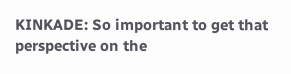KINKADE: So important to get that perspective on the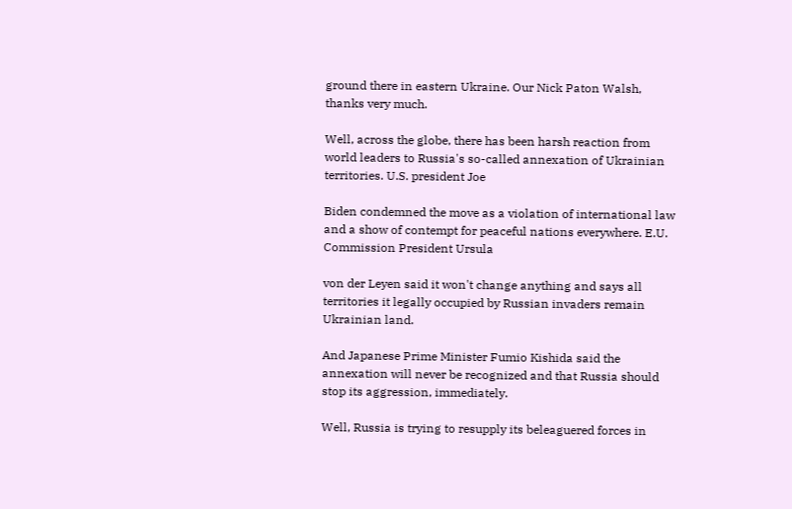ground there in eastern Ukraine. Our Nick Paton Walsh, thanks very much.

Well, across the globe, there has been harsh reaction from world leaders to Russia's so-called annexation of Ukrainian territories. U.S. president Joe

Biden condemned the move as a violation of international law and a show of contempt for peaceful nations everywhere. E.U. Commission President Ursula

von der Leyen said it won't change anything and says all territories it legally occupied by Russian invaders remain Ukrainian land.

And Japanese Prime Minister Fumio Kishida said the annexation will never be recognized and that Russia should stop its aggression, immediately.

Well, Russia is trying to resupply its beleaguered forces in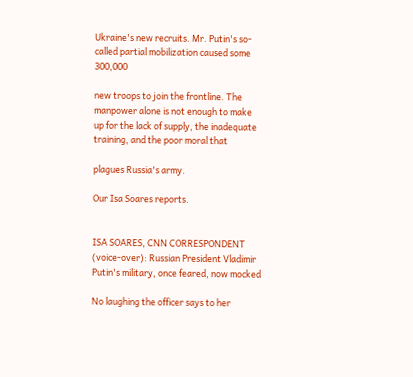Ukraine's new recruits. Mr. Putin's so-called partial mobilization caused some 300,000

new troops to join the frontline. The manpower alone is not enough to make up for the lack of supply, the inadequate training, and the poor moral that

plagues Russia's army.

Our Isa Soares reports.


ISA SOARES, CNN CORRESPONDENT (voice-over): Russian President Vladimir Putin's military, once feared, now mocked

No laughing the officer says to her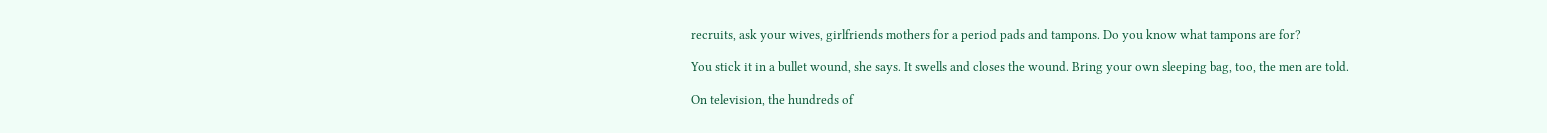recruits, ask your wives, girlfriends mothers for a period pads and tampons. Do you know what tampons are for?

You stick it in a bullet wound, she says. It swells and closes the wound. Bring your own sleeping bag, too, the men are told.

On television, the hundreds of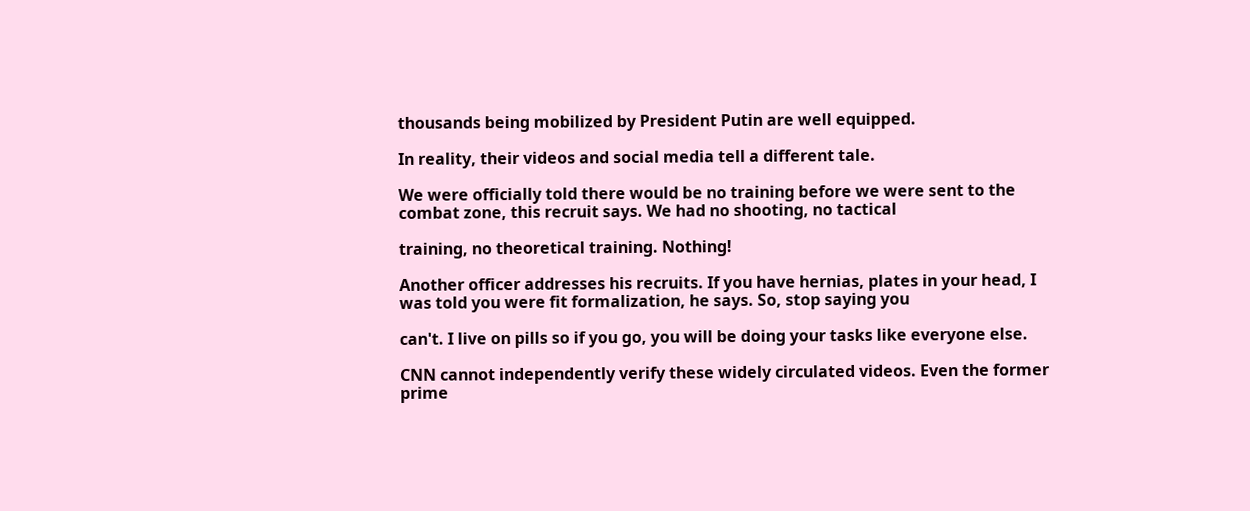thousands being mobilized by President Putin are well equipped.

In reality, their videos and social media tell a different tale.

We were officially told there would be no training before we were sent to the combat zone, this recruit says. We had no shooting, no tactical

training, no theoretical training. Nothing!

Another officer addresses his recruits. If you have hernias, plates in your head, I was told you were fit formalization, he says. So, stop saying you

can't. I live on pills so if you go, you will be doing your tasks like everyone else.

CNN cannot independently verify these widely circulated videos. Even the former prime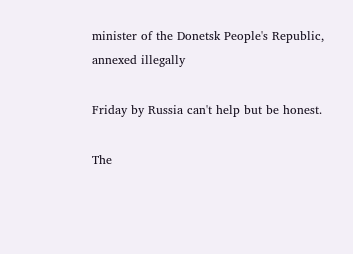minister of the Donetsk People's Republic, annexed illegally

Friday by Russia can't help but be honest.

The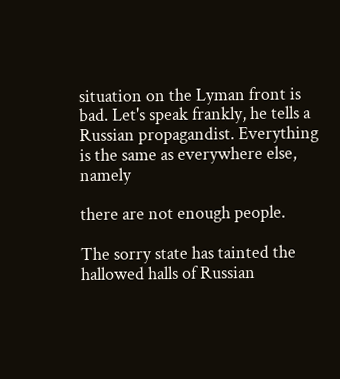situation on the Lyman front is bad. Let's speak frankly, he tells a Russian propagandist. Everything is the same as everywhere else, namely

there are not enough people.

The sorry state has tainted the hallowed halls of Russian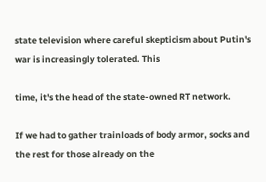state television where careful skepticism about Putin's war is increasingly tolerated. This

time, it's the head of the state-owned RT network.

If we had to gather trainloads of body armor, socks and the rest for those already on the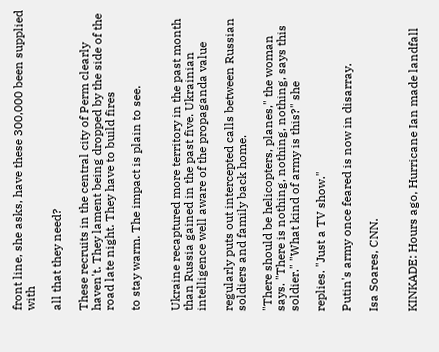front line, she asks, have these 300,000 been supplied with

all that they need?

These recruits in the central city of Perm clearly haven't. They lament being dropped by the side of the road late night. They have to build fires

to stay warm. The impact is plain to see.


Ukraine recaptured more territory in the past month than Russia gained in the past five. Ukrainian intelligence well aware of the propaganda value

regularly puts out intercepted calls between Russian soldiers and family back home.

"There should be helicopters, planes," the woman says. "There is nothing, nothing, nothing, says this soldier." "What kind of army is this?" she

replies. "Just a TV show."

Putin's army once feared is now in disarray.

Isa Soares, CNN.


KINKADE: Hours ago, Hurricane Ian made landfall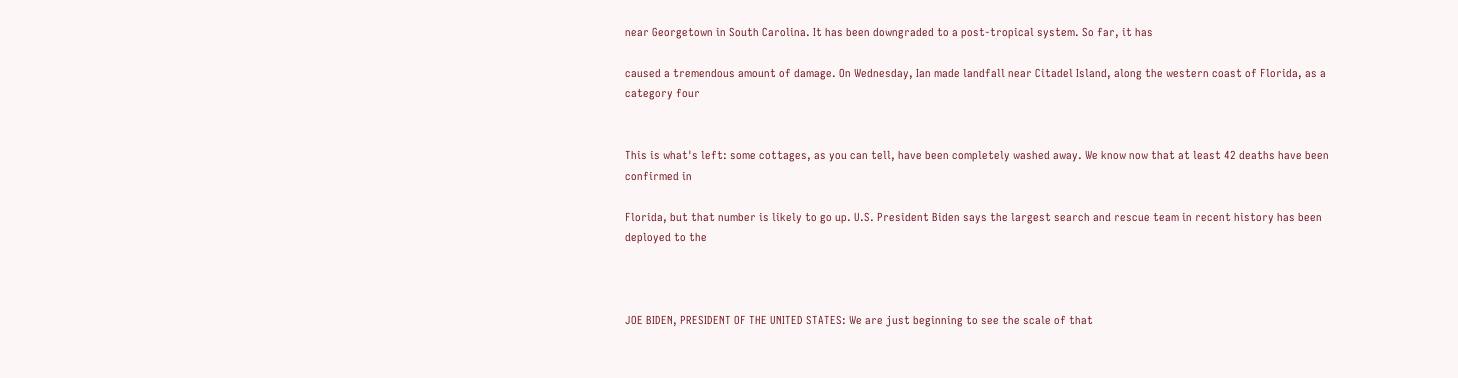near Georgetown in South Carolina. It has been downgraded to a post-tropical system. So far, it has

caused a tremendous amount of damage. On Wednesday, Ian made landfall near Citadel Island, along the western coast of Florida, as a category four


This is what's left: some cottages, as you can tell, have been completely washed away. We know now that at least 42 deaths have been confirmed in

Florida, but that number is likely to go up. U.S. President Biden says the largest search and rescue team in recent history has been deployed to the



JOE BIDEN, PRESIDENT OF THE UNITED STATES: We are just beginning to see the scale of that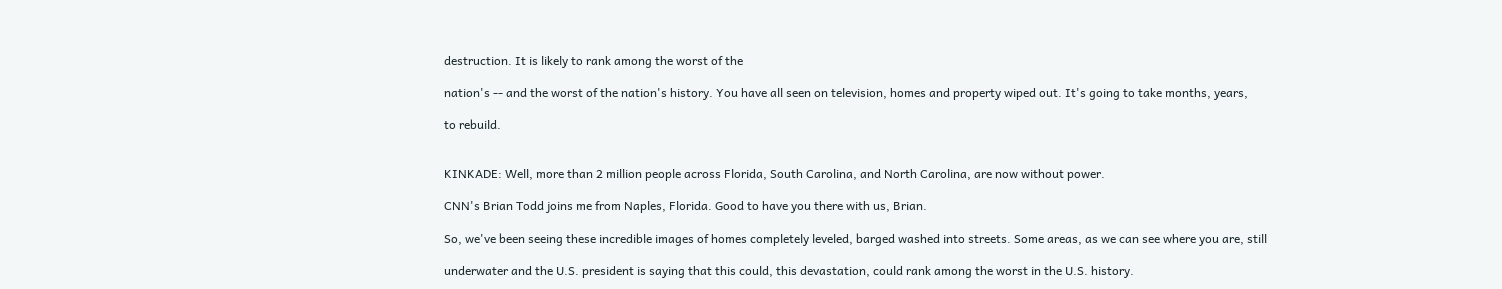destruction. It is likely to rank among the worst of the

nation's -- and the worst of the nation's history. You have all seen on television, homes and property wiped out. It's going to take months, years,

to rebuild.


KINKADE: Well, more than 2 million people across Florida, South Carolina, and North Carolina, are now without power.

CNN's Brian Todd joins me from Naples, Florida. Good to have you there with us, Brian.

So, we've been seeing these incredible images of homes completely leveled, barged washed into streets. Some areas, as we can see where you are, still

underwater and the U.S. president is saying that this could, this devastation, could rank among the worst in the U.S. history.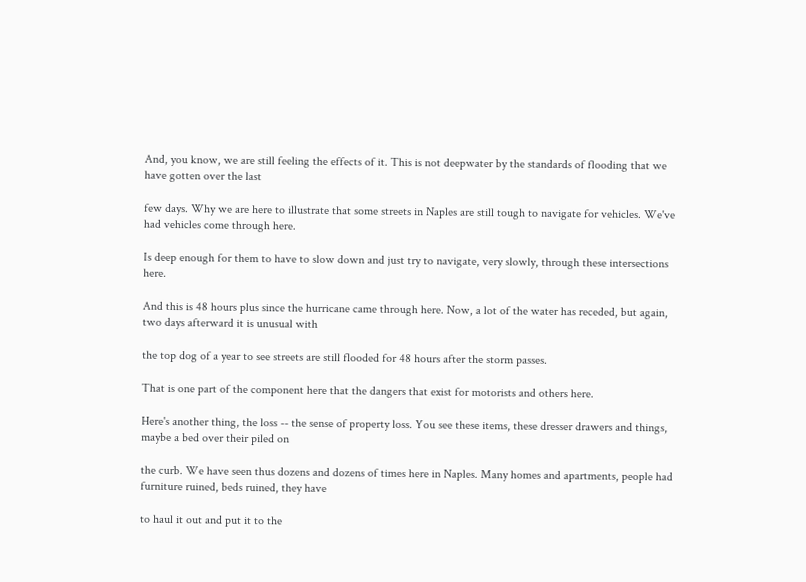And, you know, we are still feeling the effects of it. This is not deepwater by the standards of flooding that we have gotten over the last

few days. Why we are here to illustrate that some streets in Naples are still tough to navigate for vehicles. We've had vehicles come through here.

Is deep enough for them to have to slow down and just try to navigate, very slowly, through these intersections here.

And this is 48 hours plus since the hurricane came through here. Now, a lot of the water has receded, but again, two days afterward it is unusual with

the top dog of a year to see streets are still flooded for 48 hours after the storm passes.

That is one part of the component here that the dangers that exist for motorists and others here.

Here's another thing, the loss -- the sense of property loss. You see these items, these dresser drawers and things, maybe a bed over their piled on

the curb. We have seen thus dozens and dozens of times here in Naples. Many homes and apartments, people had furniture ruined, beds ruined, they have

to haul it out and put it to the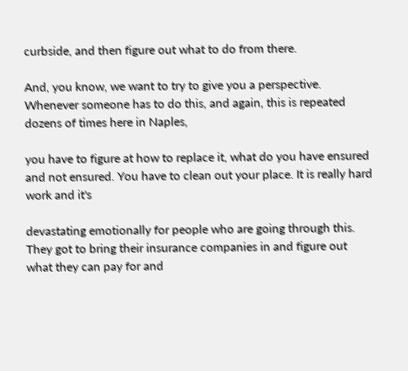curbside, and then figure out what to do from there.

And, you know, we want to try to give you a perspective. Whenever someone has to do this, and again, this is repeated dozens of times here in Naples,

you have to figure at how to replace it, what do you have ensured and not ensured. You have to clean out your place. It is really hard work and it's

devastating emotionally for people who are going through this. They got to bring their insurance companies in and figure out what they can pay for and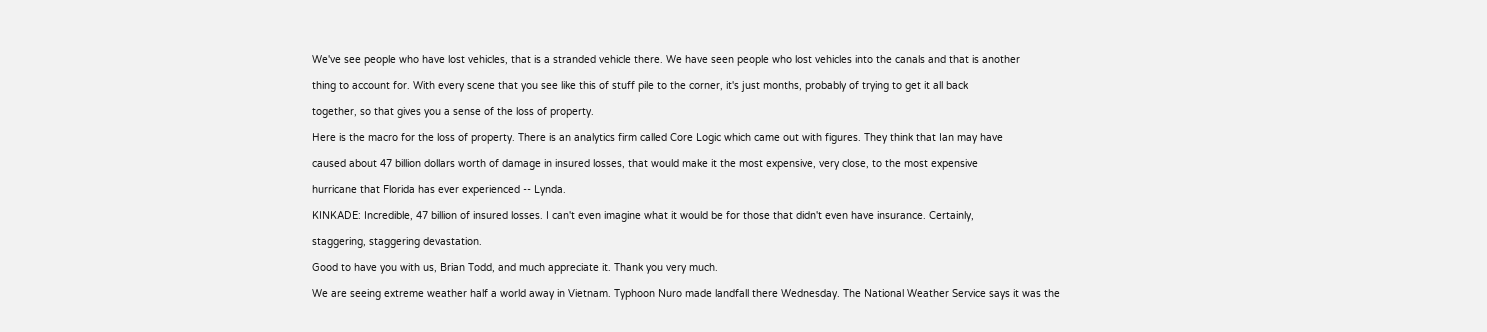We've see people who have lost vehicles, that is a stranded vehicle there. We have seen people who lost vehicles into the canals and that is another

thing to account for. With every scene that you see like this of stuff pile to the corner, it's just months, probably of trying to get it all back

together, so that gives you a sense of the loss of property.

Here is the macro for the loss of property. There is an analytics firm called Core Logic which came out with figures. They think that Ian may have

caused about 47 billion dollars worth of damage in insured losses, that would make it the most expensive, very close, to the most expensive

hurricane that Florida has ever experienced -- Lynda.

KINKADE: Incredible, 47 billion of insured losses. I can't even imagine what it would be for those that didn't even have insurance. Certainly,

staggering, staggering devastation.

Good to have you with us, Brian Todd, and much appreciate it. Thank you very much.

We are seeing extreme weather half a world away in Vietnam. Typhoon Nuro made landfall there Wednesday. The National Weather Service says it was the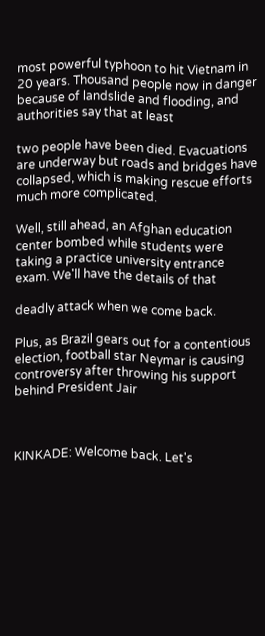most powerful typhoon to hit Vietnam in 20 years. Thousand people now in danger because of landslide and flooding, and authorities say that at least

two people have been died. Evacuations are underway but roads and bridges have collapsed, which is making rescue efforts much more complicated.

Well, still ahead, an Afghan education center bombed while students were taking a practice university entrance exam. We'll have the details of that

deadly attack when we come back.

Plus, as Brazil gears out for a contentious election, football star Neymar is causing controversy after throwing his support behind President Jair



KINKADE: Welcome back. Let's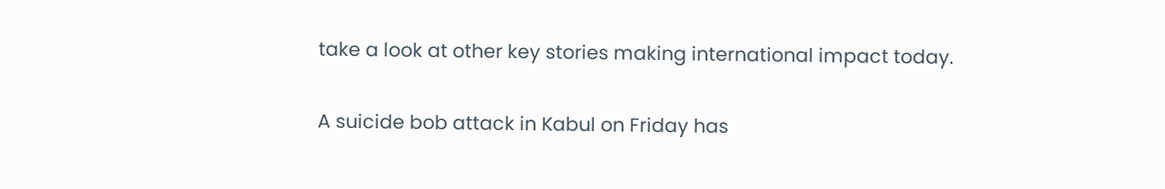take a look at other key stories making international impact today.

A suicide bob attack in Kabul on Friday has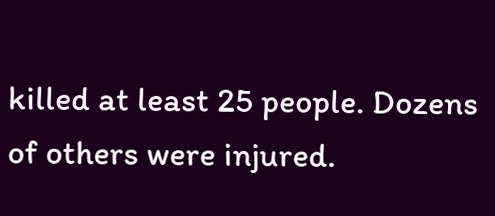killed at least 25 people. Dozens of others were injured.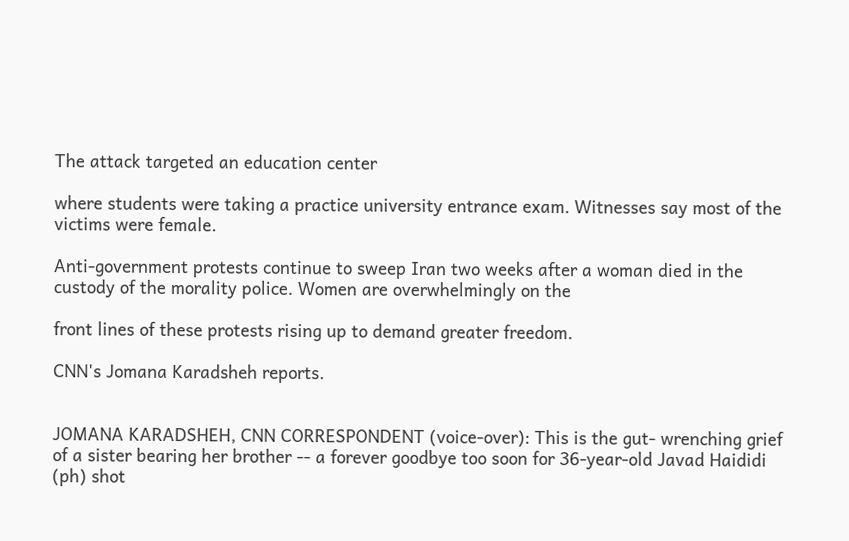The attack targeted an education center

where students were taking a practice university entrance exam. Witnesses say most of the victims were female.

Anti-government protests continue to sweep Iran two weeks after a woman died in the custody of the morality police. Women are overwhelmingly on the

front lines of these protests rising up to demand greater freedom.

CNN's Jomana Karadsheh reports.


JOMANA KARADSHEH, CNN CORRESPONDENT (voice-over): This is the gut- wrenching grief of a sister bearing her brother -- a forever goodbye too soon for 36-year-old Javad Haididi (ph) shot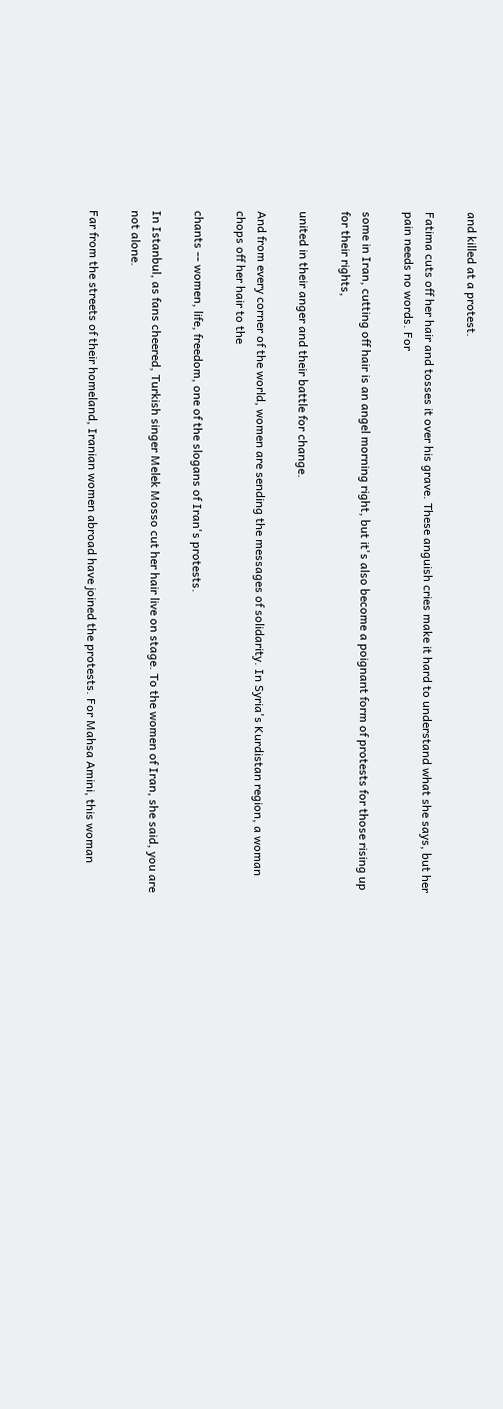and killed at a protest.

Fatima cuts off her hair and tosses it over his grave. These anguish cries make it hard to understand what she says, but her pain needs no words. For

some in Iran, cutting off hair is an angel morning right, but it's also become a poignant form of protests for those rising up for their rights,

united in their anger and their battle for change.

And from every corner of the world, women are sending the messages of solidarity. In Syria's Kurdistan region, a woman chops off her hair to the

chants -- women, life, freedom, one of the slogans of Iran's protests.

In Istanbul, as fans cheered, Turkish singer Melek Mosso cut her hair live on stage. To the women of Iran, she said, you are not alone.

Far from the streets of their homeland, Iranian women abroad have joined the protests. For Mahsa Amini, this woman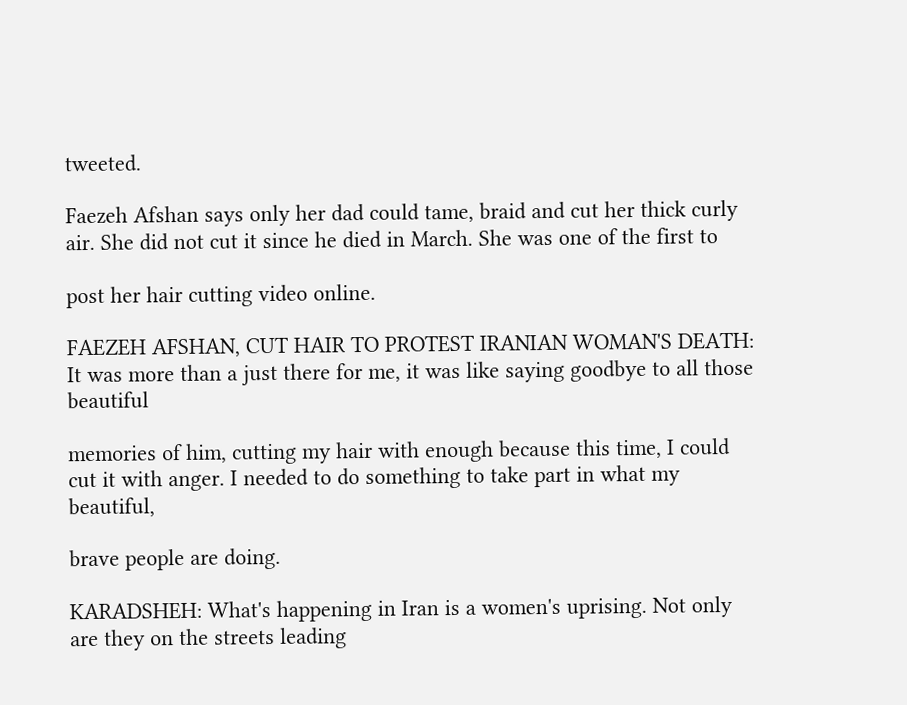tweeted.

Faezeh Afshan says only her dad could tame, braid and cut her thick curly air. She did not cut it since he died in March. She was one of the first to

post her hair cutting video online.

FAEZEH AFSHAN, CUT HAIR TO PROTEST IRANIAN WOMAN'S DEATH: It was more than a just there for me, it was like saying goodbye to all those beautiful

memories of him, cutting my hair with enough because this time, I could cut it with anger. I needed to do something to take part in what my beautiful,

brave people are doing.

KARADSHEH: What's happening in Iran is a women's uprising. Not only are they on the streets leading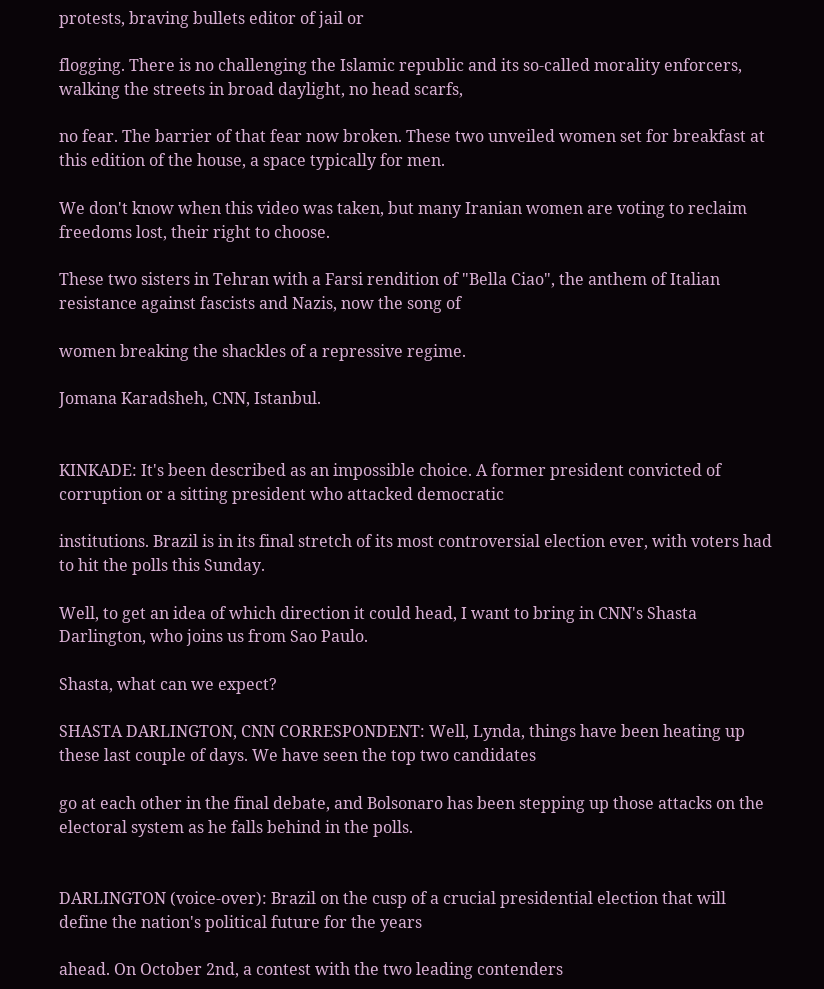protests, braving bullets editor of jail or

flogging. There is no challenging the Islamic republic and its so-called morality enforcers, walking the streets in broad daylight, no head scarfs,

no fear. The barrier of that fear now broken. These two unveiled women set for breakfast at this edition of the house, a space typically for men.

We don't know when this video was taken, but many Iranian women are voting to reclaim freedoms lost, their right to choose.

These two sisters in Tehran with a Farsi rendition of "Bella Ciao", the anthem of Italian resistance against fascists and Nazis, now the song of

women breaking the shackles of a repressive regime.

Jomana Karadsheh, CNN, Istanbul.


KINKADE: It's been described as an impossible choice. A former president convicted of corruption or a sitting president who attacked democratic

institutions. Brazil is in its final stretch of its most controversial election ever, with voters had to hit the polls this Sunday.

Well, to get an idea of which direction it could head, I want to bring in CNN's Shasta Darlington, who joins us from Sao Paulo.

Shasta, what can we expect?

SHASTA DARLINGTON, CNN CORRESPONDENT: Well, Lynda, things have been heating up these last couple of days. We have seen the top two candidates

go at each other in the final debate, and Bolsonaro has been stepping up those attacks on the electoral system as he falls behind in the polls.


DARLINGTON (voice-over): Brazil on the cusp of a crucial presidential election that will define the nation's political future for the years

ahead. On October 2nd, a contest with the two leading contenders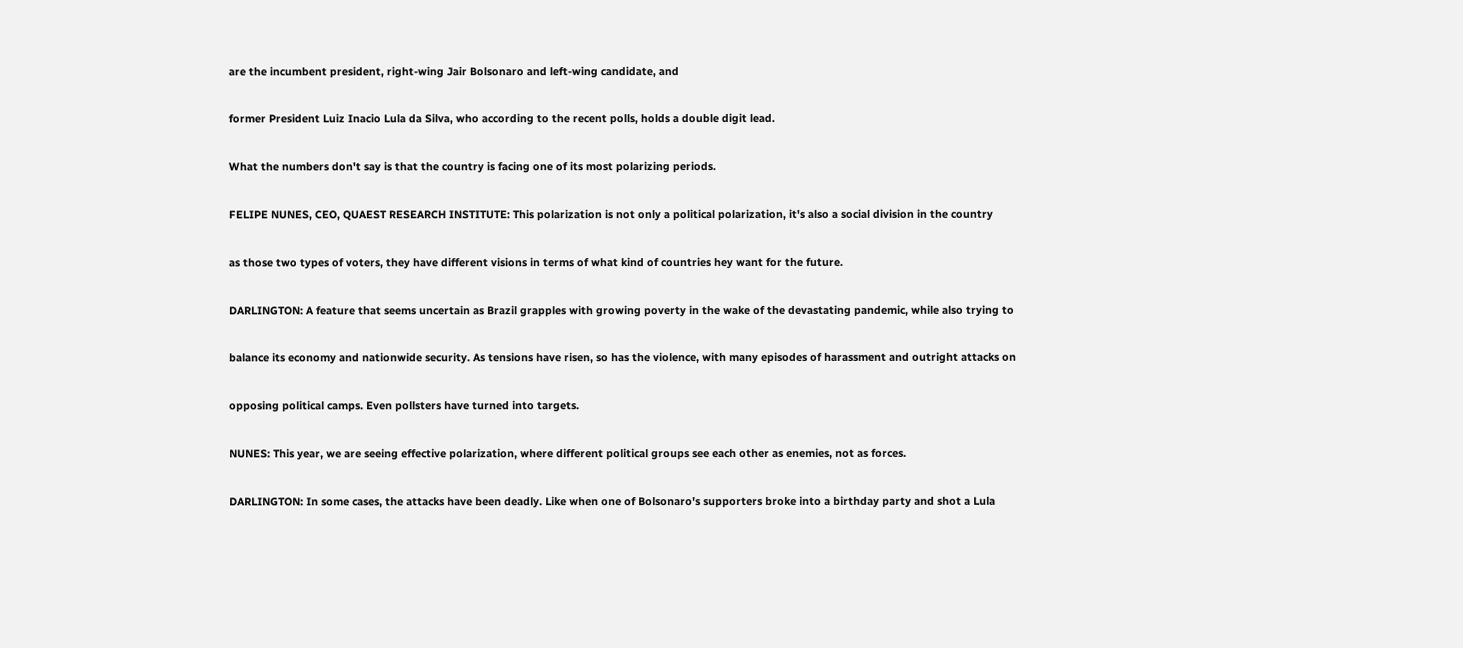are the incumbent president, right-wing Jair Bolsonaro and left-wing candidate, and

former President Luiz Inacio Lula da Silva, who according to the recent polls, holds a double digit lead.

What the numbers don't say is that the country is facing one of its most polarizing periods.

FELIPE NUNES, CEO, QUAEST RESEARCH INSTITUTE: This polarization is not only a political polarization, it's also a social division in the country

as those two types of voters, they have different visions in terms of what kind of countries hey want for the future.

DARLINGTON: A feature that seems uncertain as Brazil grapples with growing poverty in the wake of the devastating pandemic, while also trying to

balance its economy and nationwide security. As tensions have risen, so has the violence, with many episodes of harassment and outright attacks on

opposing political camps. Even pollsters have turned into targets.

NUNES: This year, we are seeing effective polarization, where different political groups see each other as enemies, not as forces.

DARLINGTON: In some cases, the attacks have been deadly. Like when one of Bolsonaro's supporters broke into a birthday party and shot a Lula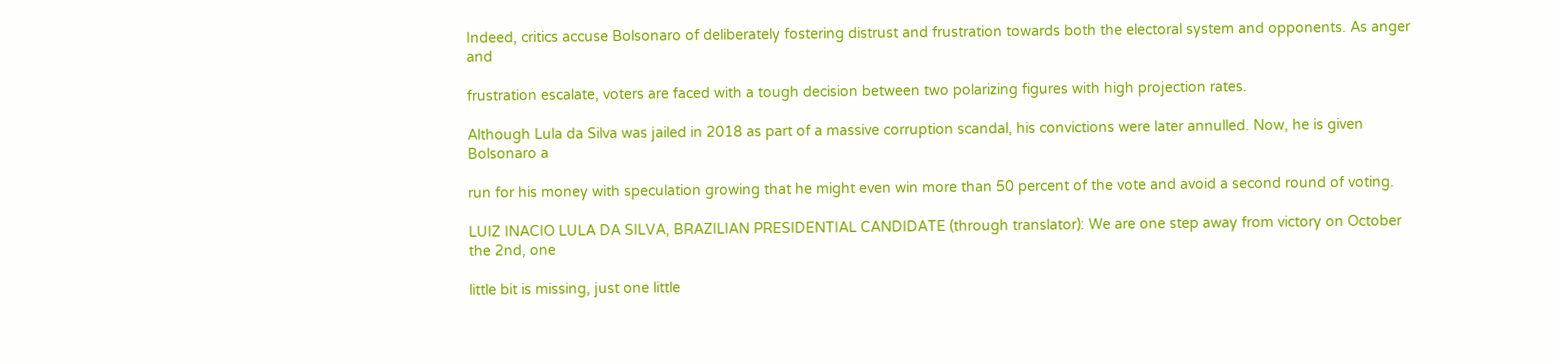Indeed, critics accuse Bolsonaro of deliberately fostering distrust and frustration towards both the electoral system and opponents. As anger and

frustration escalate, voters are faced with a tough decision between two polarizing figures with high projection rates.

Although Lula da Silva was jailed in 2018 as part of a massive corruption scandal, his convictions were later annulled. Now, he is given Bolsonaro a

run for his money with speculation growing that he might even win more than 50 percent of the vote and avoid a second round of voting.

LUIZ INACIO LULA DA SILVA, BRAZILIAN PRESIDENTIAL CANDIDATE (through translator): We are one step away from victory on October the 2nd, one

little bit is missing, just one little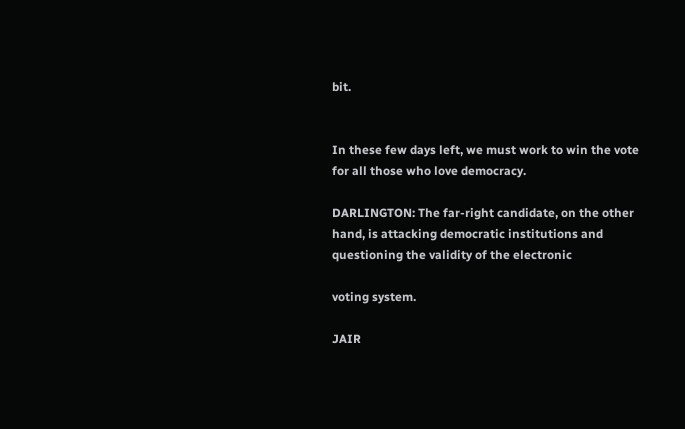bit.


In these few days left, we must work to win the vote for all those who love democracy.

DARLINGTON: The far-right candidate, on the other hand, is attacking democratic institutions and questioning the validity of the electronic

voting system.

JAIR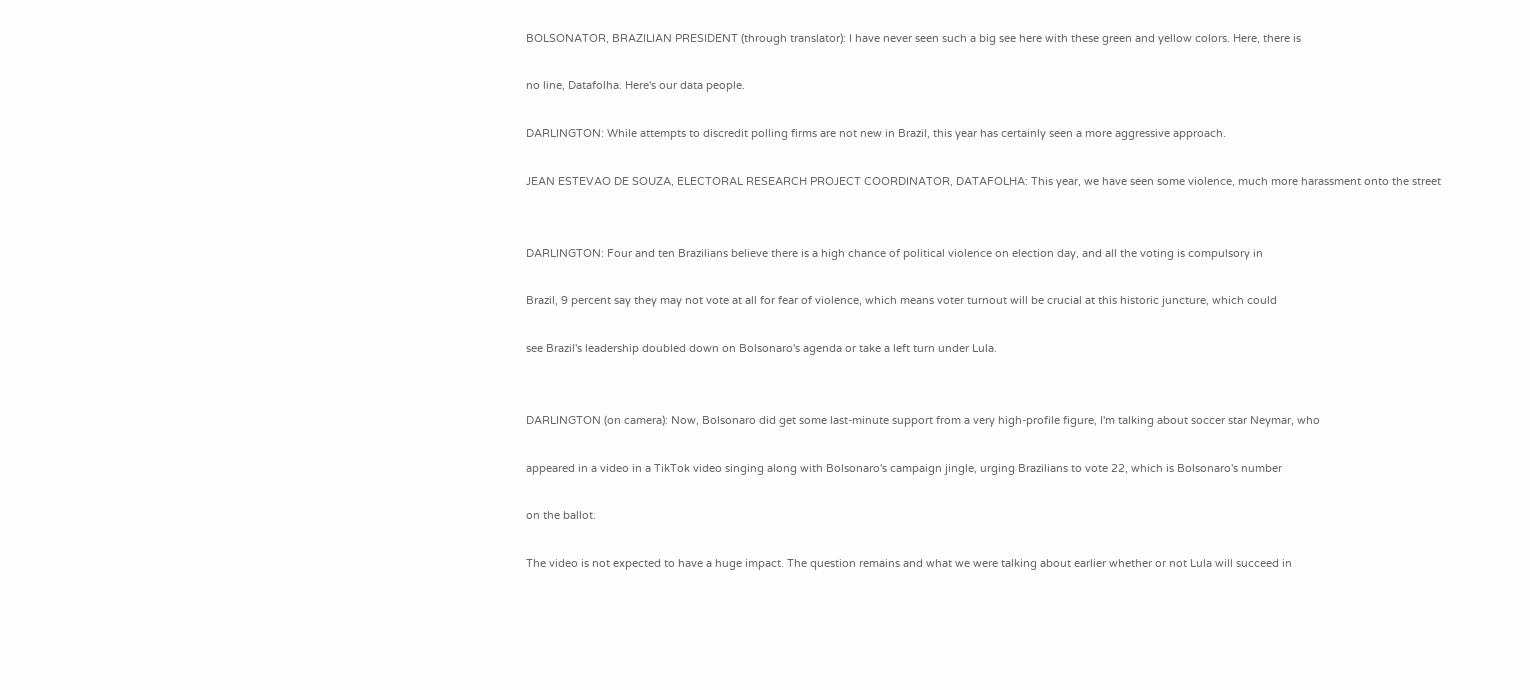BOLSONATOR, BRAZILIAN PRESIDENT (through translator): I have never seen such a big see here with these green and yellow colors. Here, there is

no line, Datafolha. Here's our data people.

DARLINGTON: While attempts to discredit polling firms are not new in Brazil, this year has certainly seen a more aggressive approach.

JEAN ESTEVAO DE SOUZA, ELECTORAL RESEARCH PROJECT COORDINATOR, DATAFOLHA: This year, we have seen some violence, much more harassment onto the street


DARLINGTON: Four and ten Brazilians believe there is a high chance of political violence on election day, and all the voting is compulsory in

Brazil, 9 percent say they may not vote at all for fear of violence, which means voter turnout will be crucial at this historic juncture, which could

see Brazil's leadership doubled down on Bolsonaro's agenda or take a left turn under Lula.


DARLINGTON (on camera): Now, Bolsonaro did get some last-minute support from a very high-profile figure, I'm talking about soccer star Neymar, who

appeared in a video in a TikTok video singing along with Bolsonaro's campaign jingle, urging Brazilians to vote 22, which is Bolsonaro's number

on the ballot.

The video is not expected to have a huge impact. The question remains and what we were talking about earlier whether or not Lula will succeed in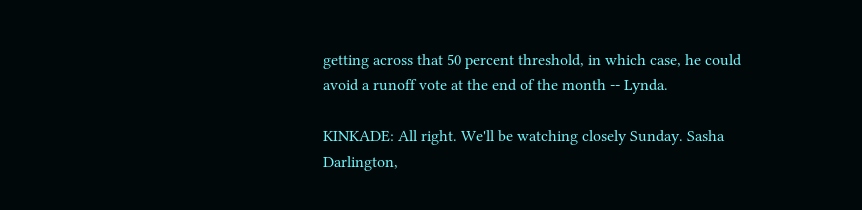getting across that 50 percent threshold, in which case, he could avoid a runoff vote at the end of the month -- Lynda.

KINKADE: All right. We'll be watching closely Sunday. Sasha Darlington,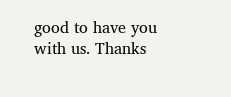good to have you with us. Thanks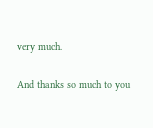very much.

And thanks so much to you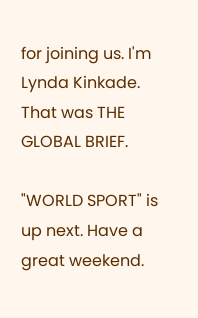for joining us. I'm Lynda Kinkade. That was THE GLOBAL BRIEF.

"WORLD SPORT" is up next. Have a great weekend.